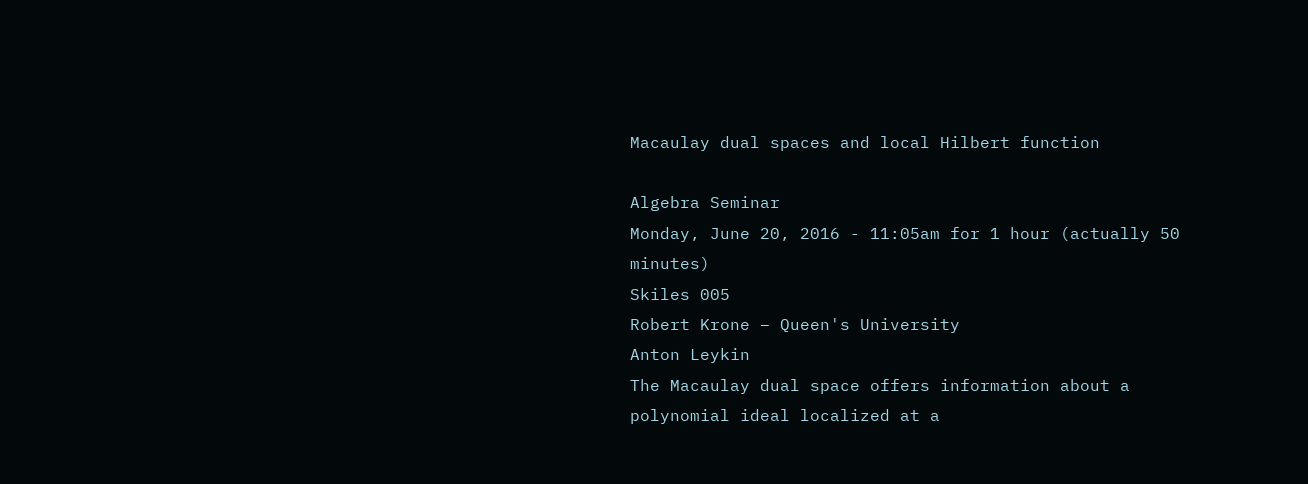Macaulay dual spaces and local Hilbert function

Algebra Seminar
Monday, June 20, 2016 - 11:05am for 1 hour (actually 50 minutes)
Skiles 005
Robert Krone – Queen's University
Anton Leykin
The Macaulay dual space offers information about a polynomial ideal localized at a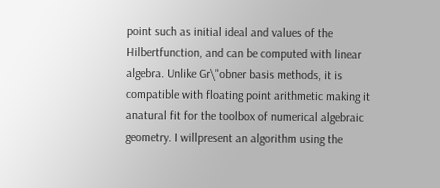point such as initial ideal and values of the Hilbertfunction, and can be computed with linear algebra. Unlike Gr\"obner basis methods, it is compatible with floating point arithmetic making it anatural fit for the toolbox of numerical algebraic geometry. I willpresent an algorithm using the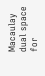Macaulay dual space for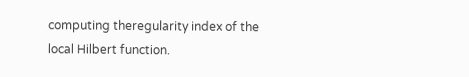computing theregularity index of the local Hilbert function.